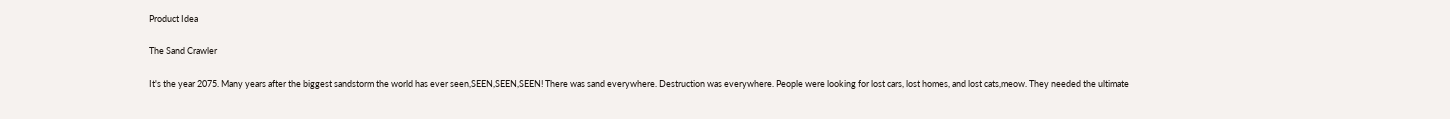Product Idea

The Sand Crawler

It's the year 2075. Many years after the biggest sandstorm the world has ever seen,SEEN,SEEN,SEEN! There was sand everywhere. Destruction was everywhere. People were looking for lost cars, lost homes, and lost cats,meow. They needed the ultimate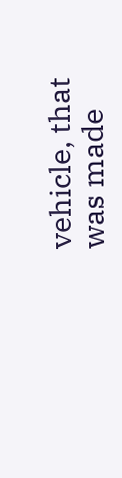vehicle, that was made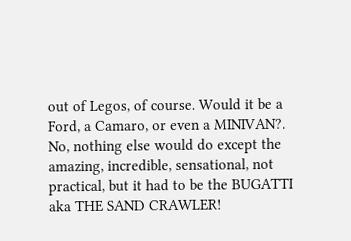out of Legos, of course. Would it be a Ford, a Camaro, or even a MINIVAN?. No, nothing else would do except the amazing, incredible, sensational, not practical, but it had to be the BUGATTI aka THE SAND CRAWLER!